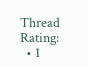Thread Rating:
  • 1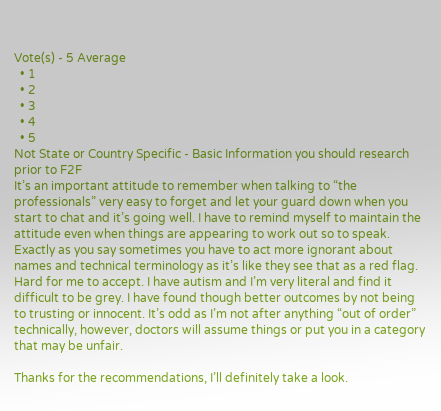Vote(s) - 5 Average
  • 1
  • 2
  • 3
  • 4
  • 5
Not State or Country Specific - Basic Information you should research prior to F2F
It’s an important attitude to remember when talking to “the professionals” very easy to forget and let your guard down when you start to chat and it’s going well. I have to remind myself to maintain the attitude even when things are appearing to work out so to speak.
Exactly as you say sometimes you have to act more ignorant about names and technical terminology as it’s like they see that as a red flag.
Hard for me to accept. I have autism and I’m very literal and find it difficult to be grey. I have found though better outcomes by not being to trusting or innocent. It’s odd as I’m not after anything “out of order” technically, however, doctors will assume things or put you in a category that may be unfair.

Thanks for the recommendations, I’ll definitely take a look.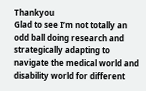Thankyou
Glad to see I’m not totally an odd ball doing research and strategically adapting to navigate the medical world and disability world for different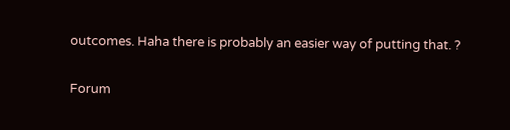outcomes. Haha there is probably an easier way of putting that. ?

Forum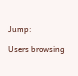Jump:

Users browsing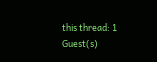this thread: 1 Guest(s)